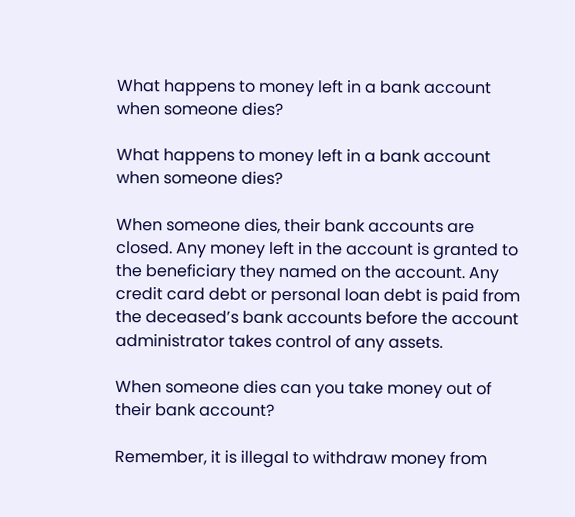What happens to money left in a bank account when someone dies?

What happens to money left in a bank account when someone dies?

When someone dies, their bank accounts are closed. Any money left in the account is granted to the beneficiary they named on the account. Any credit card debt or personal loan debt is paid from the deceased’s bank accounts before the account administrator takes control of any assets.

When someone dies can you take money out of their bank account?

Remember, it is illegal to withdraw money from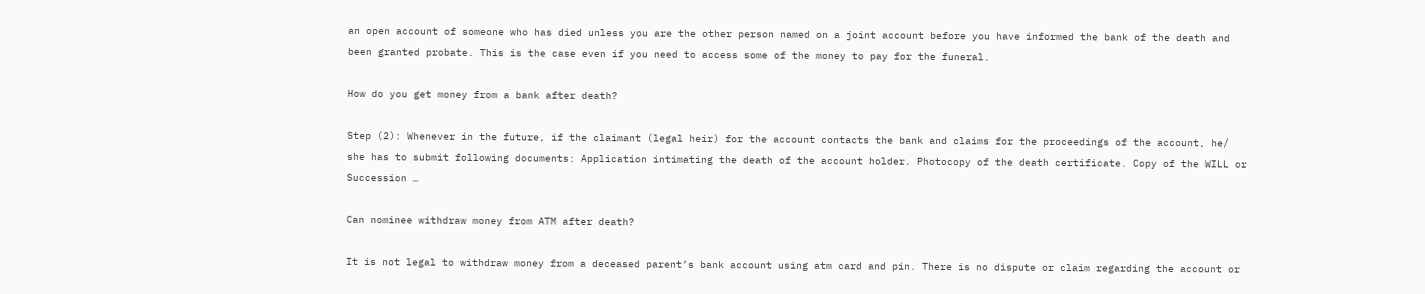an open account of someone who has died unless you are the other person named on a joint account before you have informed the bank of the death and been granted probate. This is the case even if you need to access some of the money to pay for the funeral.

How do you get money from a bank after death?

Step (2): Whenever in the future, if the claimant (legal heir) for the account contacts the bank and claims for the proceedings of the account, he/ she has to submit following documents: Application intimating the death of the account holder. Photocopy of the death certificate. Copy of the WILL or Succession …

Can nominee withdraw money from ATM after death?

It is not legal to withdraw money from a deceased parent’s bank account using atm card and pin. There is no dispute or claim regarding the account or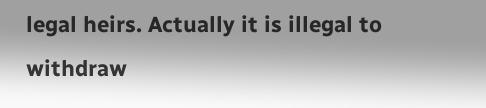legal heirs. Actually it is illegal to withdraw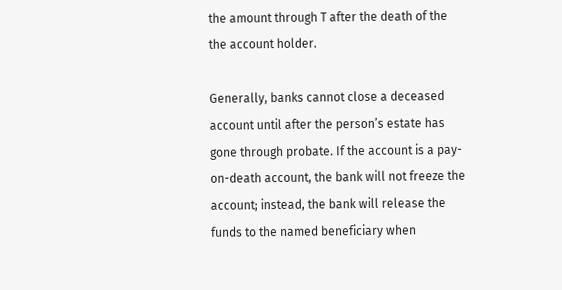the amount through T after the death of the the account holder.

Generally, banks cannot close a deceased account until after the person’s estate has gone through probate. If the account is a pay-on-death account, the bank will not freeze the account; instead, the bank will release the funds to the named beneficiary when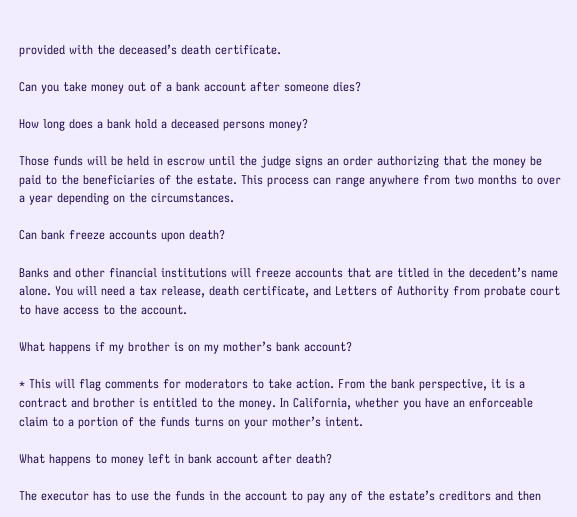provided with the deceased’s death certificate.

Can you take money out of a bank account after someone dies?

How long does a bank hold a deceased persons money?

Those funds will be held in escrow until the judge signs an order authorizing that the money be paid to the beneficiaries of the estate. This process can range anywhere from two months to over a year depending on the circumstances.

Can bank freeze accounts upon death?

Banks and other financial institutions will freeze accounts that are titled in the decedent’s name alone. You will need a tax release, death certificate, and Letters of Authority from probate court to have access to the account.

What happens if my brother is on my mother’s bank account?

* This will flag comments for moderators to take action. From the bank perspective, it is a contract and brother is entitled to the money. In California, whether you have an enforceable claim to a portion of the funds turns on your mother’s intent.

What happens to money left in bank account after death?

The executor has to use the funds in the account to pay any of the estate’s creditors and then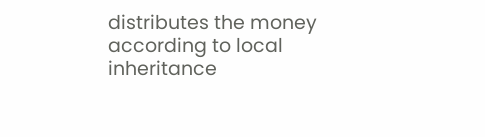distributes the money according to local inheritance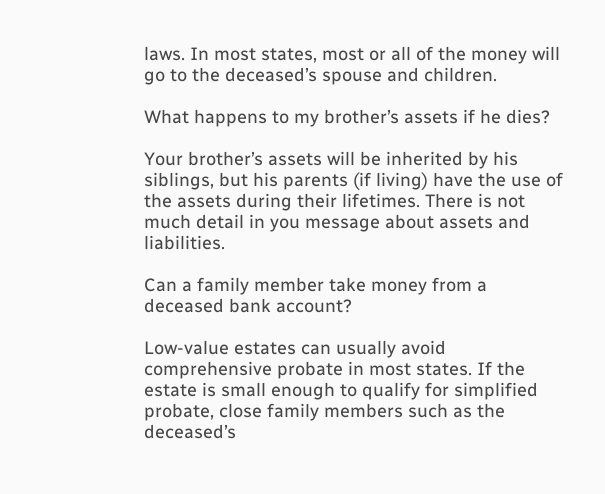laws. In most states, most or all of the money will go to the deceased’s spouse and children.

What happens to my brother’s assets if he dies?

Your brother’s assets will be inherited by his siblings, but his parents (if living) have the use of the assets during their lifetimes. There is not much detail in you message about assets and liabilities.

Can a family member take money from a deceased bank account?

Low-value estates can usually avoid comprehensive probate in most states. If the estate is small enough to qualify for simplified probate, close family members such as the deceased’s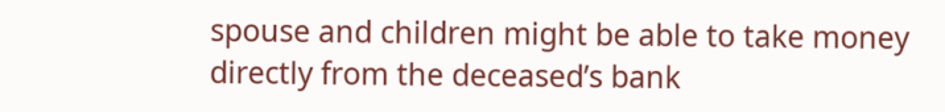spouse and children might be able to take money directly from the deceased’s bank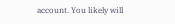account. You likely will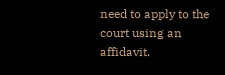need to apply to the court using an affidavit.